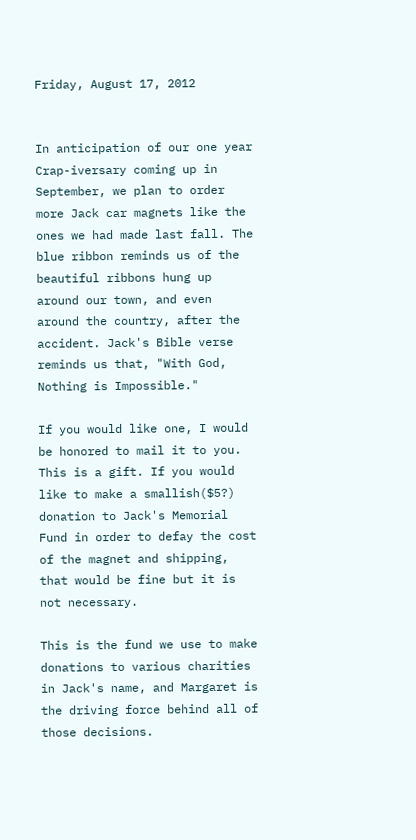Friday, August 17, 2012


In anticipation of our one year Crap-iversary coming up in September, we plan to order more Jack car magnets like the ones we had made last fall. The blue ribbon reminds us of the beautiful ribbons hung up around our town, and even around the country, after the accident. Jack's Bible verse reminds us that, "With God, Nothing is Impossible."

If you would like one, I would be honored to mail it to you. This is a gift. If you would like to make a smallish($5?) donation to Jack's Memorial Fund in order to defay the cost of the magnet and shipping, that would be fine but it is not necessary.

This is the fund we use to make donations to various charities in Jack's name, and Margaret is the driving force behind all of those decisions.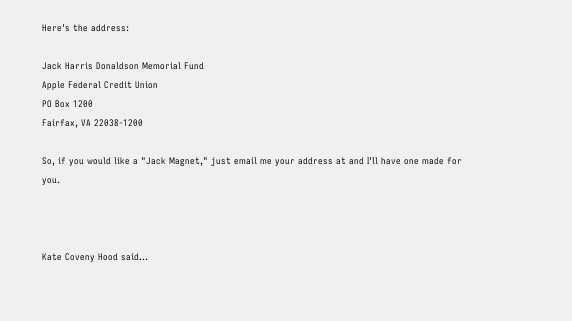Here's the address:

Jack Harris Donaldson Memorial Fund
Apple Federal Credit Union
PO Box 1200
Fairfax, VA 22038-1200

So, if you would like a "Jack Magnet," just email me your address at and I'll have one made for you.



Kate Coveny Hood said...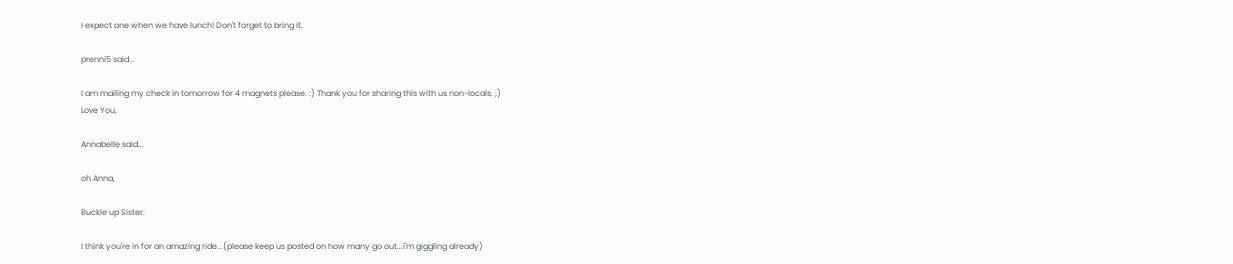I expect one when we have lunch! Don't forget to bring it.

prenni5 said...

I am mailing my check in tomorrow for 4 magnets please. :) Thank you for sharing this with us non-locals. ;)
Love You,

Annabelle said...

oh Anna,

Buckle up Sister.

I think you're in for an amazing ride...(please keep us posted on how many go out...i'm giggling already)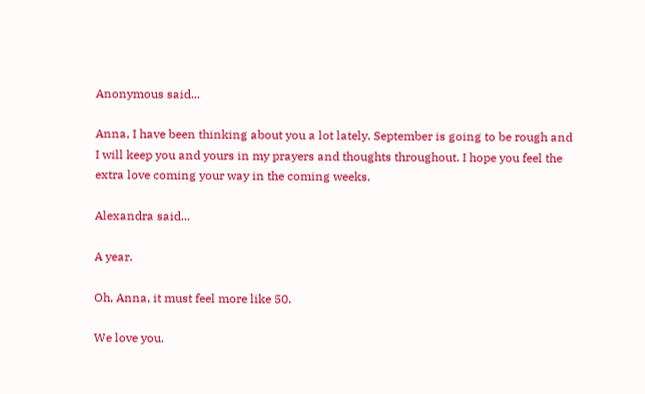Anonymous said...

Anna, I have been thinking about you a lot lately. September is going to be rough and I will keep you and yours in my prayers and thoughts throughout. I hope you feel the extra love coming your way in the coming weeks.

Alexandra said...

A year.

Oh, Anna, it must feel more like 50.

We love you.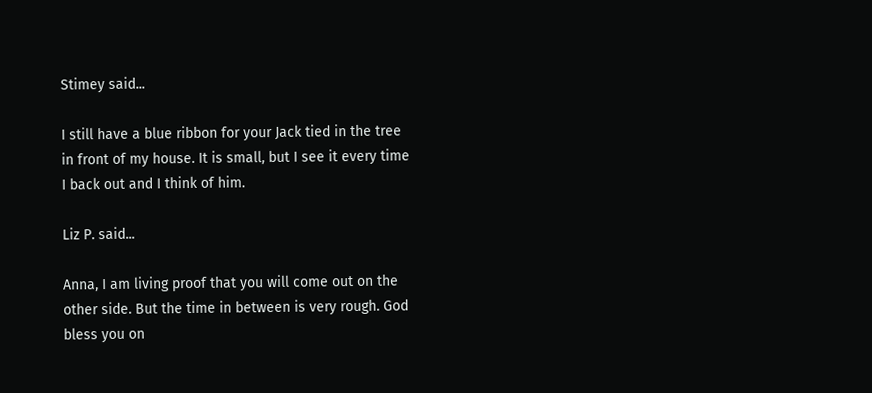Stimey said...

I still have a blue ribbon for your Jack tied in the tree in front of my house. It is small, but I see it every time I back out and I think of him.

Liz P. said...

Anna, I am living proof that you will come out on the other side. But the time in between is very rough. God bless you on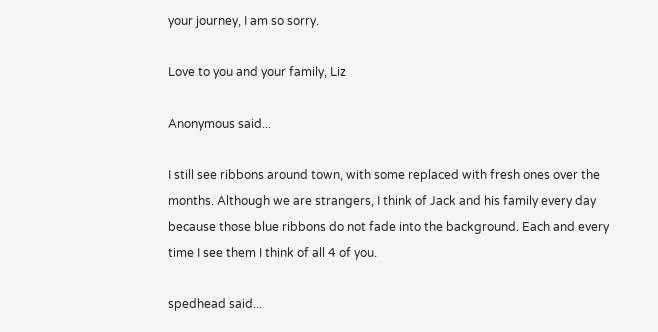your journey, I am so sorry.

Love to you and your family, Liz

Anonymous said...

I still see ribbons around town, with some replaced with fresh ones over the months. Although we are strangers, I think of Jack and his family every day because those blue ribbons do not fade into the background. Each and every time I see them I think of all 4 of you.

spedhead said...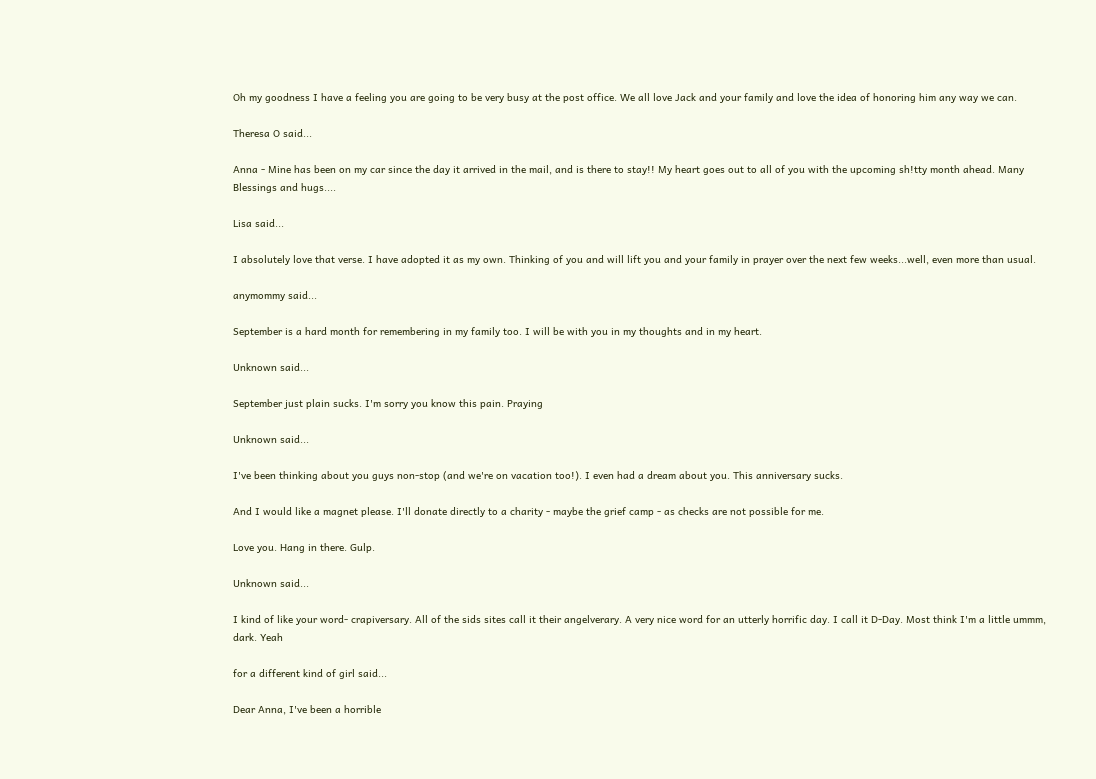Oh my goodness I have a feeling you are going to be very busy at the post office. We all love Jack and your family and love the idea of honoring him any way we can.

Theresa O said...

Anna - Mine has been on my car since the day it arrived in the mail, and is there to stay!! My heart goes out to all of you with the upcoming sh!tty month ahead. Many Blessings and hugs....

Lisa said...

I absolutely love that verse. I have adopted it as my own. Thinking of you and will lift you and your family in prayer over the next few weeks...well, even more than usual.

anymommy said...

September is a hard month for remembering in my family too. I will be with you in my thoughts and in my heart.

Unknown said...

September just plain sucks. I'm sorry you know this pain. Praying

Unknown said...

I've been thinking about you guys non-stop (and we're on vacation too!). I even had a dream about you. This anniversary sucks.

And I would like a magnet please. I'll donate directly to a charity - maybe the grief camp - as checks are not possible for me.

Love you. Hang in there. Gulp.

Unknown said...

I kind of like your word- crapiversary. All of the sids sites call it their angelverary. A very nice word for an utterly horrific day. I call it D-Day. Most think I'm a little ummm, dark. Yeah

for a different kind of girl said...

Dear Anna, I've been a horrible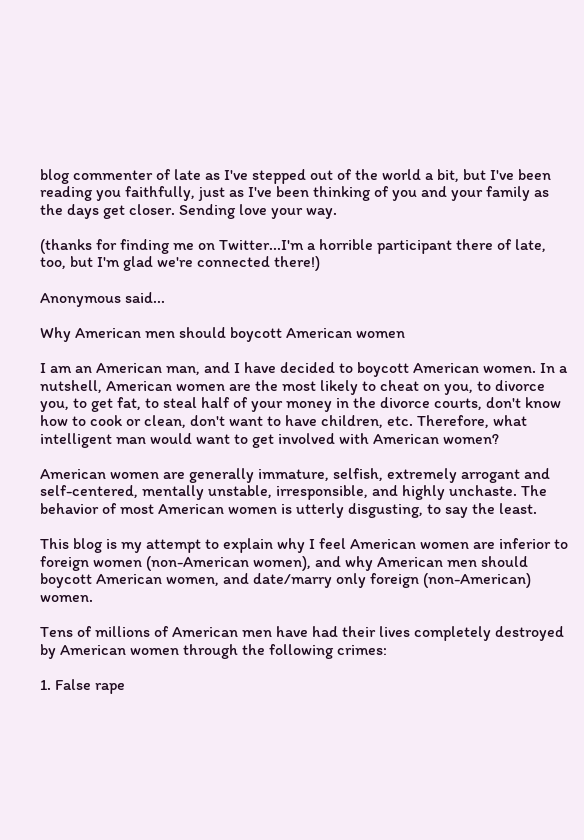blog commenter of late as I've stepped out of the world a bit, but I've been reading you faithfully, just as I've been thinking of you and your family as the days get closer. Sending love your way.

(thanks for finding me on Twitter...I'm a horrible participant there of late, too, but I'm glad we're connected there!)

Anonymous said...

Why American men should boycott American women

I am an American man, and I have decided to boycott American women. In a nutshell, American women are the most likely to cheat on you, to divorce you, to get fat, to steal half of your money in the divorce courts, don't know how to cook or clean, don't want to have children, etc. Therefore, what intelligent man would want to get involved with American women?

American women are generally immature, selfish, extremely arrogant and self-centered, mentally unstable, irresponsible, and highly unchaste. The behavior of most American women is utterly disgusting, to say the least.

This blog is my attempt to explain why I feel American women are inferior to foreign women (non-American women), and why American men should boycott American women, and date/marry only foreign (non-American) women.

Tens of millions of American men have had their lives completely destroyed by American women through the following crimes:

1. False rape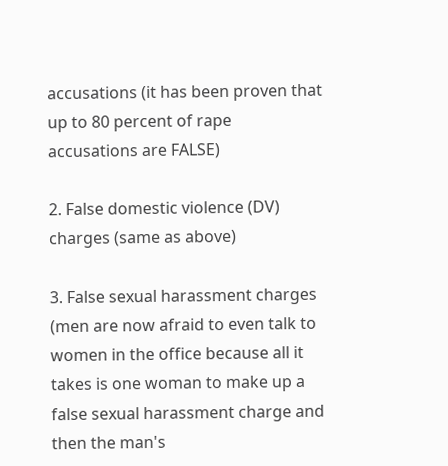accusations (it has been proven that up to 80 percent of rape accusations are FALSE)

2. False domestic violence (DV) charges (same as above)

3. False sexual harassment charges (men are now afraid to even talk to women in the office because all it takes is one woman to make up a false sexual harassment charge and then the man's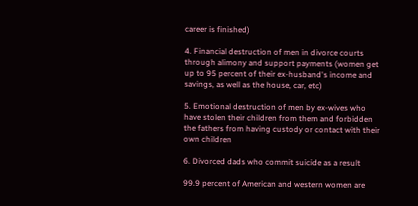career is finished)

4. Financial destruction of men in divorce courts through alimony and support payments (women get up to 95 percent of their ex-husband's income and savings, as well as the house, car, etc)

5. Emotional destruction of men by ex-wives who have stolen their children from them and forbidden the fathers from having custody or contact with their own children

6. Divorced dads who commit suicide as a result

99.9 percent of American and western women are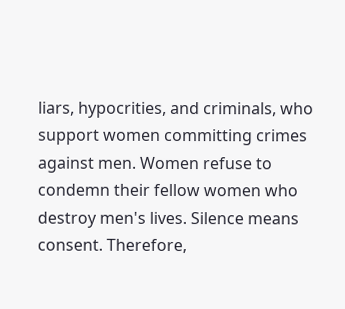liars, hypocrities, and criminals, who support women committing crimes against men. Women refuse to condemn their fellow women who destroy men's lives. Silence means consent. Therefore,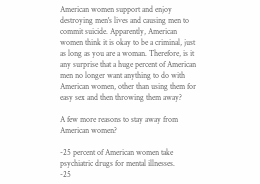American women support and enjoy destroying men's lives and causing men to commit suicide. Apparently, American women think it is okay to be a criminal, just as long as you are a woman. Therefore, is it any surprise that a huge percent of American men no longer want anything to do with American women, other than using them for easy sex and then throwing them away?

A few more reasons to stay away from American women?

-25 percent of American women take psychiatric drugs for mental illnesses.
-25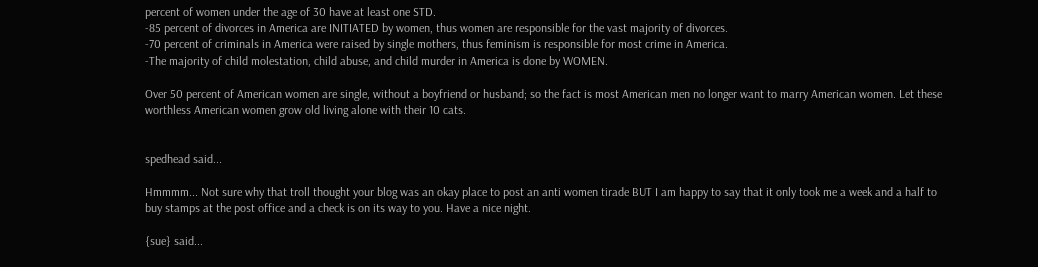percent of women under the age of 30 have at least one STD.
-85 percent of divorces in America are INITIATED by women, thus women are responsible for the vast majority of divorces.
-70 percent of criminals in America were raised by single mothers, thus feminism is responsible for most crime in America.
-The majority of child molestation, child abuse, and child murder in America is done by WOMEN.

Over 50 percent of American women are single, without a boyfriend or husband; so the fact is most American men no longer want to marry American women. Let these worthless American women grow old living alone with their 10 cats.


spedhead said...

Hmmmm... Not sure why that troll thought your blog was an okay place to post an anti women tirade BUT I am happy to say that it only took me a week and a half to buy stamps at the post office and a check is on its way to you. Have a nice night.

{sue} said...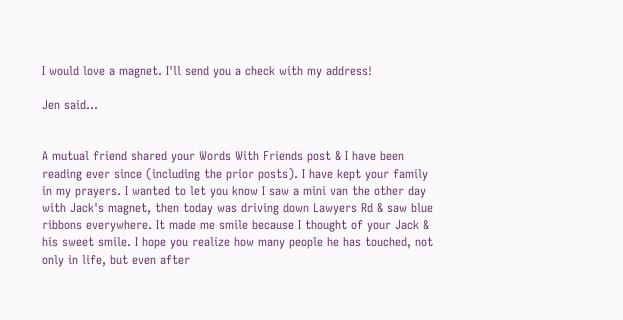I would love a magnet. I'll send you a check with my address!

Jen said...


A mutual friend shared your Words With Friends post & I have been reading ever since (including the prior posts). I have kept your family in my prayers. I wanted to let you know I saw a mini van the other day with Jack's magnet, then today was driving down Lawyers Rd & saw blue ribbons everywhere. It made me smile because I thought of your Jack & his sweet smile. I hope you realize how many people he has touched, not only in life, but even after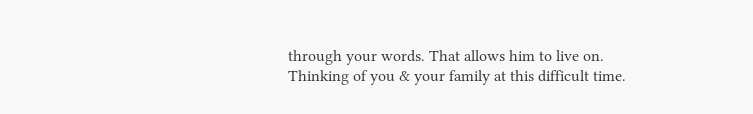through your words. That allows him to live on.
Thinking of you & your family at this difficult time.